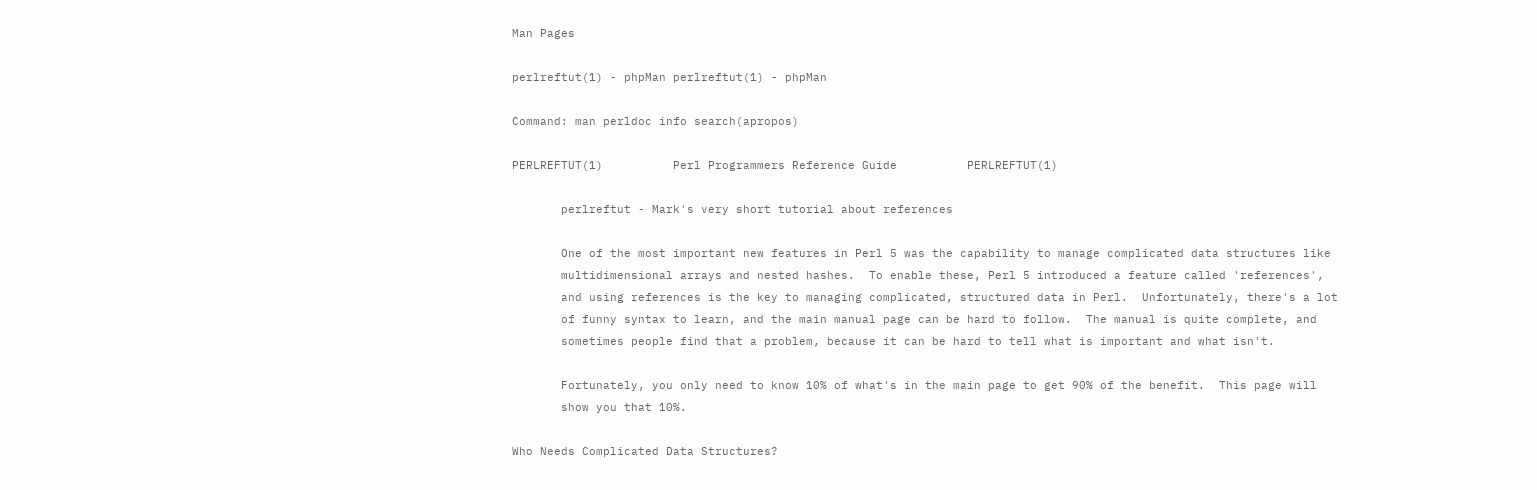Man Pages

perlreftut(1) - phpMan perlreftut(1) - phpMan

Command: man perldoc info search(apropos)

PERLREFTUT(1)          Perl Programmers Reference Guide          PERLREFTUT(1)

       perlreftut - Mark's very short tutorial about references

       One of the most important new features in Perl 5 was the capability to manage complicated data structures like
       multidimensional arrays and nested hashes.  To enable these, Perl 5 introduced a feature called 'references',
       and using references is the key to managing complicated, structured data in Perl.  Unfortunately, there's a lot
       of funny syntax to learn, and the main manual page can be hard to follow.  The manual is quite complete, and
       sometimes people find that a problem, because it can be hard to tell what is important and what isn't.

       Fortunately, you only need to know 10% of what's in the main page to get 90% of the benefit.  This page will
       show you that 10%.

Who Needs Complicated Data Structures?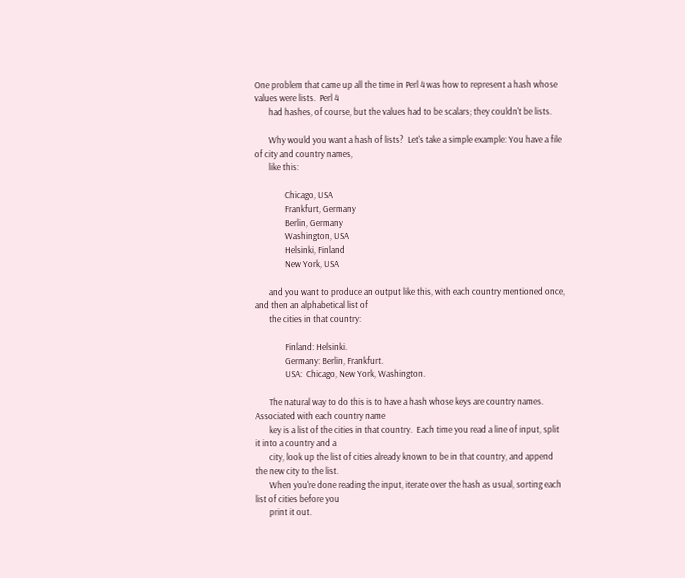One problem that came up all the time in Perl 4 was how to represent a hash whose values were lists.  Perl 4
       had hashes, of course, but the values had to be scalars; they couldn't be lists.

       Why would you want a hash of lists?  Let's take a simple example: You have a file of city and country names,
       like this:

               Chicago, USA
               Frankfurt, Germany
               Berlin, Germany
               Washington, USA
               Helsinki, Finland
               New York, USA

       and you want to produce an output like this, with each country mentioned once, and then an alphabetical list of
       the cities in that country:

               Finland: Helsinki.
               Germany: Berlin, Frankfurt.
               USA:  Chicago, New York, Washington.

       The natural way to do this is to have a hash whose keys are country names.  Associated with each country name
       key is a list of the cities in that country.  Each time you read a line of input, split it into a country and a
       city, look up the list of cities already known to be in that country, and append the new city to the list.
       When you're done reading the input, iterate over the hash as usual, sorting each list of cities before you
       print it out.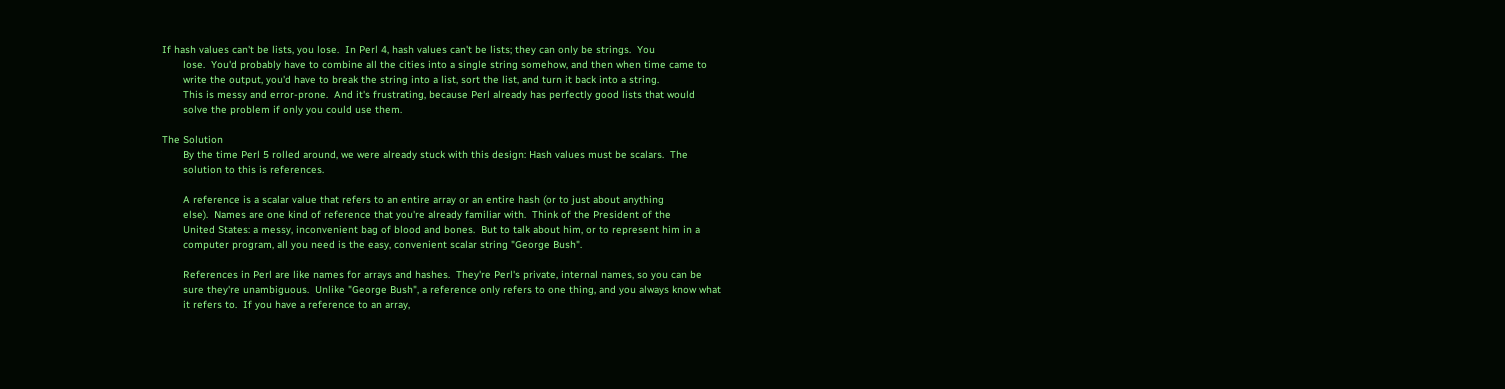If hash values can't be lists, you lose.  In Perl 4, hash values can't be lists; they can only be strings.  You
       lose.  You'd probably have to combine all the cities into a single string somehow, and then when time came to
       write the output, you'd have to break the string into a list, sort the list, and turn it back into a string.
       This is messy and error-prone.  And it's frustrating, because Perl already has perfectly good lists that would
       solve the problem if only you could use them.

The Solution
       By the time Perl 5 rolled around, we were already stuck with this design: Hash values must be scalars.  The
       solution to this is references.

       A reference is a scalar value that refers to an entire array or an entire hash (or to just about anything
       else).  Names are one kind of reference that you're already familiar with.  Think of the President of the
       United States: a messy, inconvenient bag of blood and bones.  But to talk about him, or to represent him in a
       computer program, all you need is the easy, convenient scalar string "George Bush".

       References in Perl are like names for arrays and hashes.  They're Perl's private, internal names, so you can be
       sure they're unambiguous.  Unlike "George Bush", a reference only refers to one thing, and you always know what
       it refers to.  If you have a reference to an array,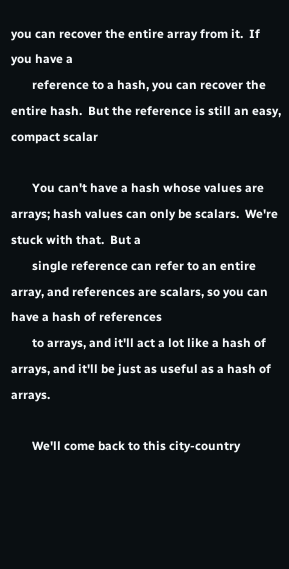you can recover the entire array from it.  If you have a
       reference to a hash, you can recover the entire hash.  But the reference is still an easy, compact scalar

       You can't have a hash whose values are arrays; hash values can only be scalars.  We're stuck with that.  But a
       single reference can refer to an entire array, and references are scalars, so you can have a hash of references
       to arrays, and it'll act a lot like a hash of arrays, and it'll be just as useful as a hash of arrays.

       We'll come back to this city-country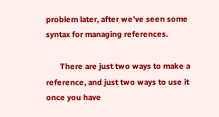problem later, after we've seen some syntax for managing references.

       There are just two ways to make a reference, and just two ways to use it once you have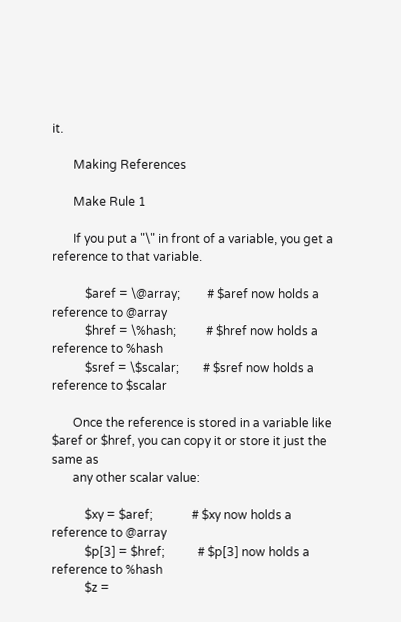it.

       Making References

       Make Rule 1

       If you put a "\" in front of a variable, you get a reference to that variable.

           $aref = \@array;         # $aref now holds a reference to @array
           $href = \%hash;          # $href now holds a reference to %hash
           $sref = \$scalar;        # $sref now holds a reference to $scalar

       Once the reference is stored in a variable like $aref or $href, you can copy it or store it just the same as
       any other scalar value:

           $xy = $aref;             # $xy now holds a reference to @array
           $p[3] = $href;           # $p[3] now holds a reference to %hash
           $z =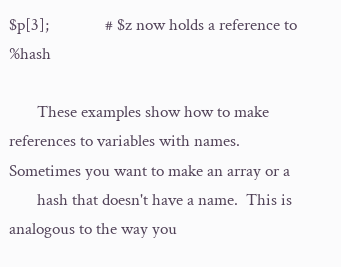$p[3];              # $z now holds a reference to %hash

       These examples show how to make references to variables with names.  Sometimes you want to make an array or a
       hash that doesn't have a name.  This is analogous to the way you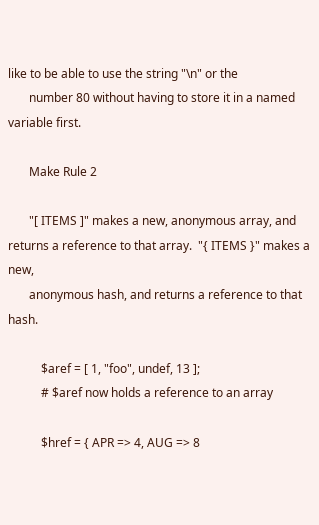like to be able to use the string "\n" or the
       number 80 without having to store it in a named variable first.

       Make Rule 2

       "[ ITEMS ]" makes a new, anonymous array, and returns a reference to that array.  "{ ITEMS }" makes a new,
       anonymous hash, and returns a reference to that hash.

           $aref = [ 1, "foo", undef, 13 ];
           # $aref now holds a reference to an array

           $href = { APR => 4, AUG => 8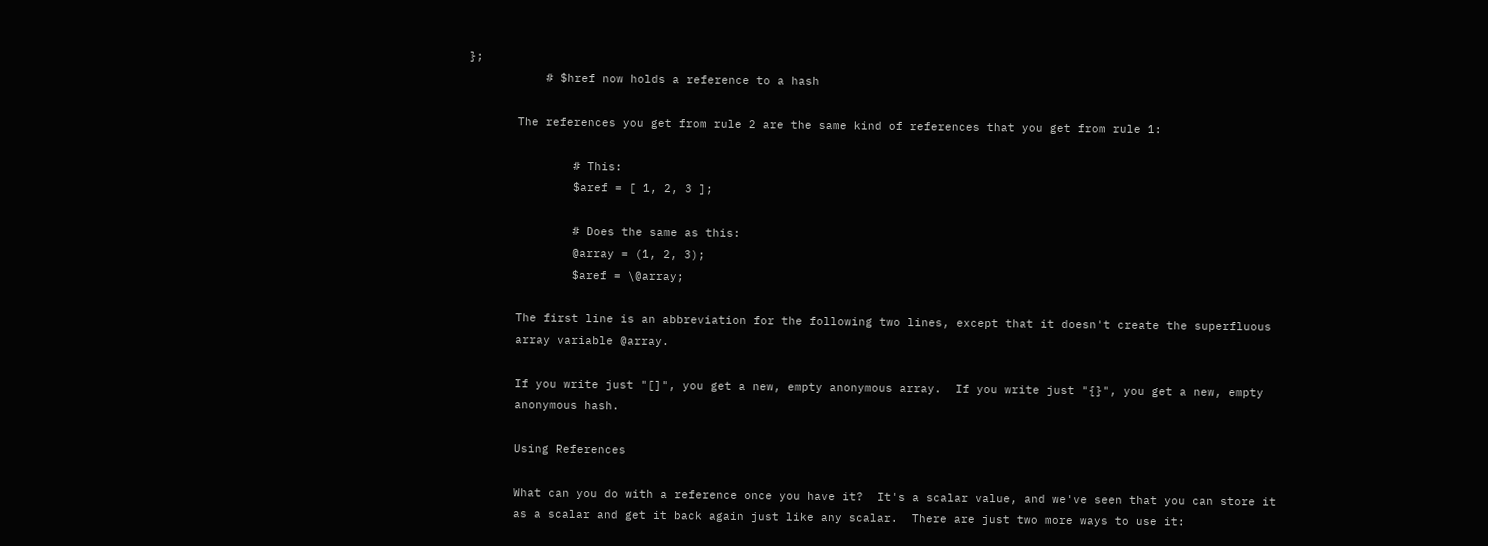};
           # $href now holds a reference to a hash

       The references you get from rule 2 are the same kind of references that you get from rule 1:

               # This:
               $aref = [ 1, 2, 3 ];

               # Does the same as this:
               @array = (1, 2, 3);
               $aref = \@array;

       The first line is an abbreviation for the following two lines, except that it doesn't create the superfluous
       array variable @array.

       If you write just "[]", you get a new, empty anonymous array.  If you write just "{}", you get a new, empty
       anonymous hash.

       Using References

       What can you do with a reference once you have it?  It's a scalar value, and we've seen that you can store it
       as a scalar and get it back again just like any scalar.  There are just two more ways to use it: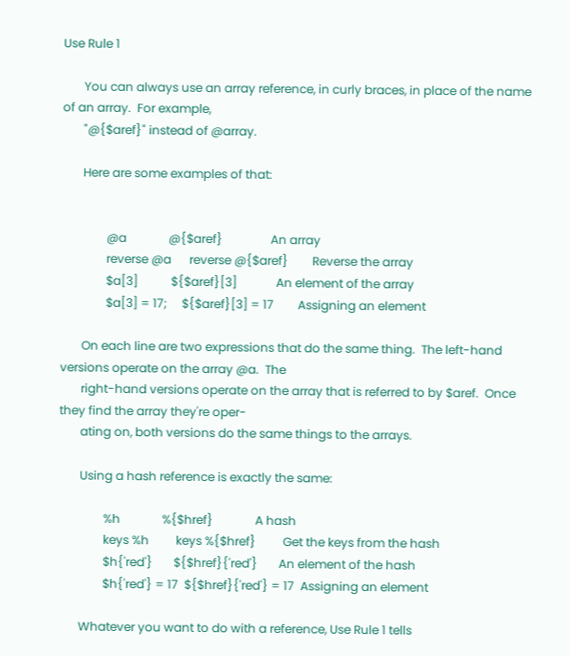Use Rule 1

       You can always use an array reference, in curly braces, in place of the name of an array.  For example,
       "@{$aref}" instead of @array.

       Here are some examples of that:


               @a              @{$aref}                An array
               reverse @a      reverse @{$aref}        Reverse the array
               $a[3]           ${$aref}[3]             An element of the array
               $a[3] = 17;     ${$aref}[3] = 17        Assigning an element

       On each line are two expressions that do the same thing.  The left-hand versions operate on the array @a.  The
       right-hand versions operate on the array that is referred to by $aref.  Once they find the array they're oper-
       ating on, both versions do the same things to the arrays.

       Using a hash reference is exactly the same:

               %h              %{$href}              A hash
               keys %h         keys %{$href}         Get the keys from the hash
               $h{'red'}       ${$href}{'red'}       An element of the hash
               $h{'red'} = 17  ${$href}{'red'} = 17  Assigning an element

       Whatever you want to do with a reference, Use Rule 1 tells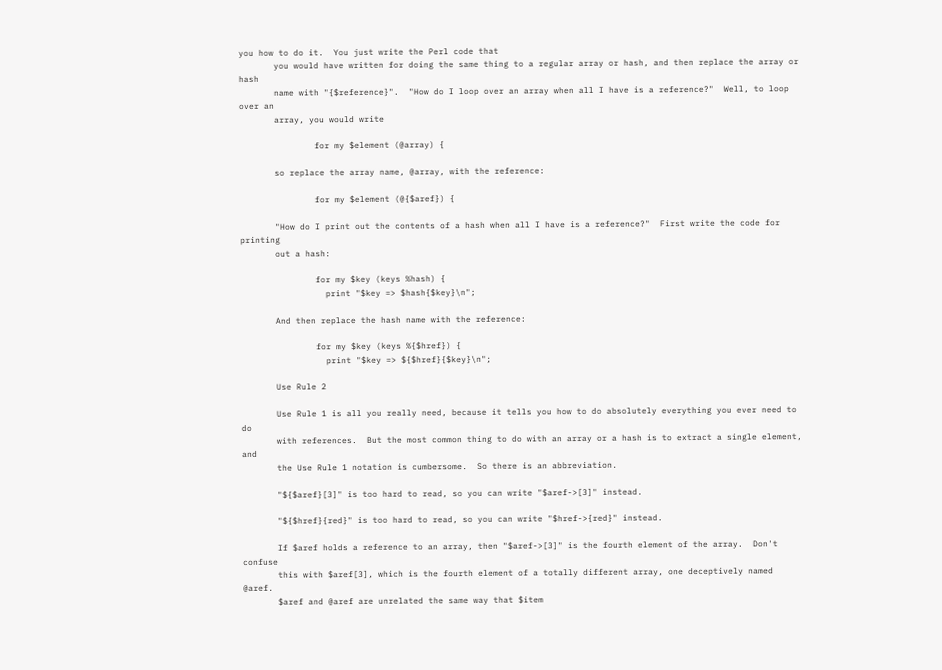you how to do it.  You just write the Perl code that
       you would have written for doing the same thing to a regular array or hash, and then replace the array or hash
       name with "{$reference}".  "How do I loop over an array when all I have is a reference?"  Well, to loop over an
       array, you would write

               for my $element (@array) {

       so replace the array name, @array, with the reference:

               for my $element (@{$aref}) {

       "How do I print out the contents of a hash when all I have is a reference?"  First write the code for printing
       out a hash:

               for my $key (keys %hash) {
                 print "$key => $hash{$key}\n";

       And then replace the hash name with the reference:

               for my $key (keys %{$href}) {
                 print "$key => ${$href}{$key}\n";

       Use Rule 2

       Use Rule 1 is all you really need, because it tells you how to do absolutely everything you ever need to do
       with references.  But the most common thing to do with an array or a hash is to extract a single element, and
       the Use Rule 1 notation is cumbersome.  So there is an abbreviation.

       "${$aref}[3]" is too hard to read, so you can write "$aref->[3]" instead.

       "${$href}{red}" is too hard to read, so you can write "$href->{red}" instead.

       If $aref holds a reference to an array, then "$aref->[3]" is the fourth element of the array.  Don't confuse
       this with $aref[3], which is the fourth element of a totally different array, one deceptively named @aref.
       $aref and @aref are unrelated the same way that $item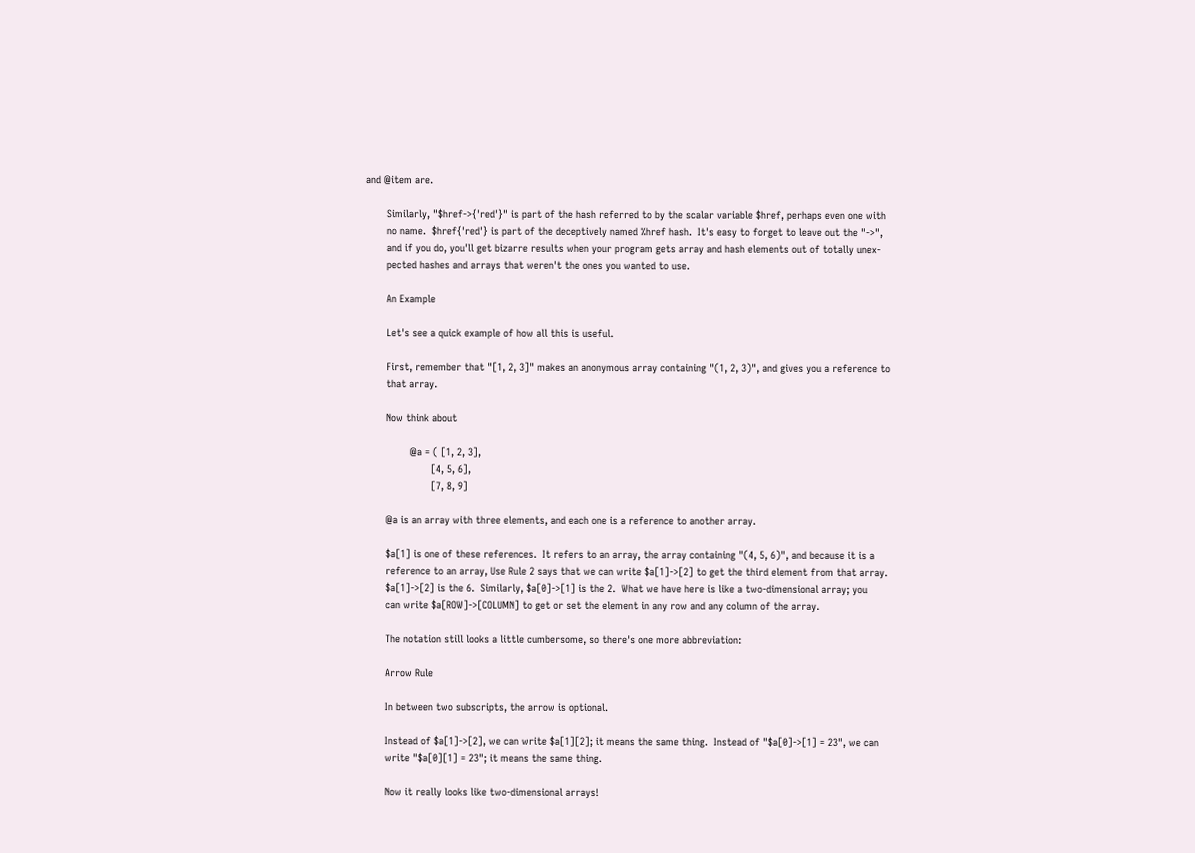and @item are.

       Similarly, "$href->{'red'}" is part of the hash referred to by the scalar variable $href, perhaps even one with
       no name.  $href{'red'} is part of the deceptively named %href hash.  It's easy to forget to leave out the "->",
       and if you do, you'll get bizarre results when your program gets array and hash elements out of totally unex-
       pected hashes and arrays that weren't the ones you wanted to use.

       An Example

       Let's see a quick example of how all this is useful.

       First, remember that "[1, 2, 3]" makes an anonymous array containing "(1, 2, 3)", and gives you a reference to
       that array.

       Now think about

               @a = ( [1, 2, 3],
                      [4, 5, 6],
                      [7, 8, 9]

       @a is an array with three elements, and each one is a reference to another array.

       $a[1] is one of these references.  It refers to an array, the array containing "(4, 5, 6)", and because it is a
       reference to an array, Use Rule 2 says that we can write $a[1]->[2] to get the third element from that array.
       $a[1]->[2] is the 6.  Similarly, $a[0]->[1] is the 2.  What we have here is like a two-dimensional array; you
       can write $a[ROW]->[COLUMN] to get or set the element in any row and any column of the array.

       The notation still looks a little cumbersome, so there's one more abbreviation:

       Arrow Rule

       In between two subscripts, the arrow is optional.

       Instead of $a[1]->[2], we can write $a[1][2]; it means the same thing.  Instead of "$a[0]->[1] = 23", we can
       write "$a[0][1] = 23"; it means the same thing.

       Now it really looks like two-dimensional arrays!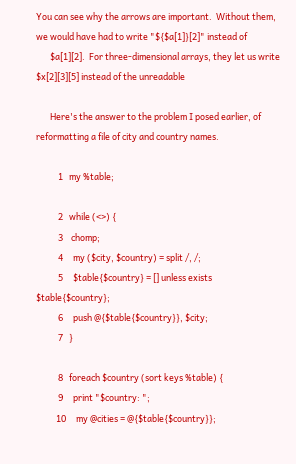You can see why the arrows are important.  Without them, we would have had to write "${$a[1]}[2]" instead of
       $a[1][2].  For three-dimensional arrays, they let us write $x[2][3][5] instead of the unreadable

       Here's the answer to the problem I posed earlier, of reformatting a file of city and country names.

           1   my %table;

           2   while (<>) {
           3    chomp;
           4     my ($city, $country) = split /, /;
           5     $table{$country} = [] unless exists $table{$country};
           6     push @{$table{$country}}, $city;
           7   }

           8   foreach $country (sort keys %table) {
           9     print "$country: ";
          10     my @cities = @{$table{$country}};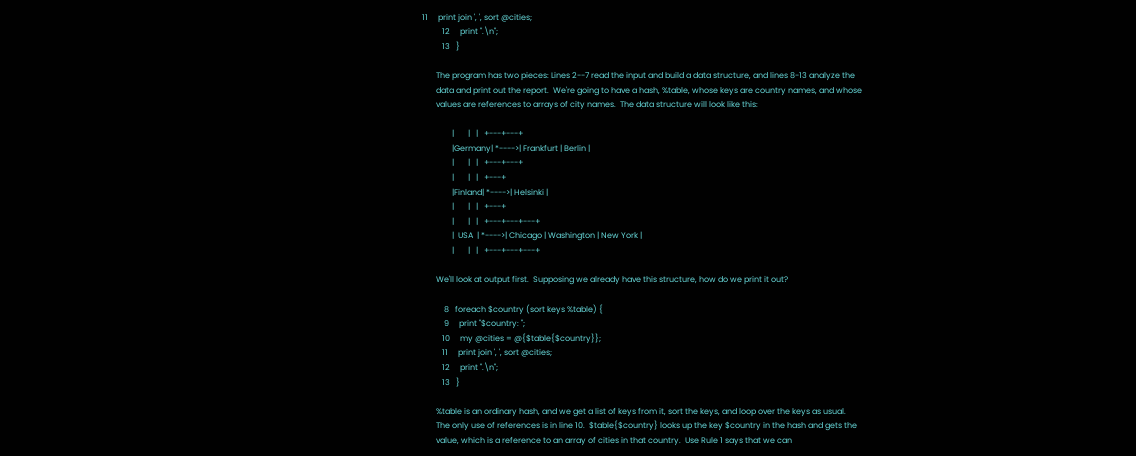11     print join ', ', sort @cities;
          12     print ".\n";
          13   }

       The program has two pieces: Lines 2--7 read the input and build a data structure, and lines 8-13 analyze the
       data and print out the report.  We're going to have a hash, %table, whose keys are country names, and whose
       values are references to arrays of city names.  The data structure will look like this:

               |       |   |   +---+---+
               |Germany| *---->| Frankfurt | Berlin |
               |       |   |   +---+---+
               |       |   |   +---+
               |Finland| *---->| Helsinki |
               |       |   |   +---+
               |       |   |   +---+---+---+
               |  USA  | *---->| Chicago | Washington | New York |
               |       |   |   +---+---+---+

       We'll look at output first.  Supposing we already have this structure, how do we print it out?

           8   foreach $country (sort keys %table) {
           9     print "$country: ";
          10     my @cities = @{$table{$country}};
          11     print join ', ', sort @cities;
          12     print ".\n";
          13   }

       %table is an ordinary hash, and we get a list of keys from it, sort the keys, and loop over the keys as usual.
       The only use of references is in line 10.  $table{$country} looks up the key $country in the hash and gets the
       value, which is a reference to an array of cities in that country.  Use Rule 1 says that we can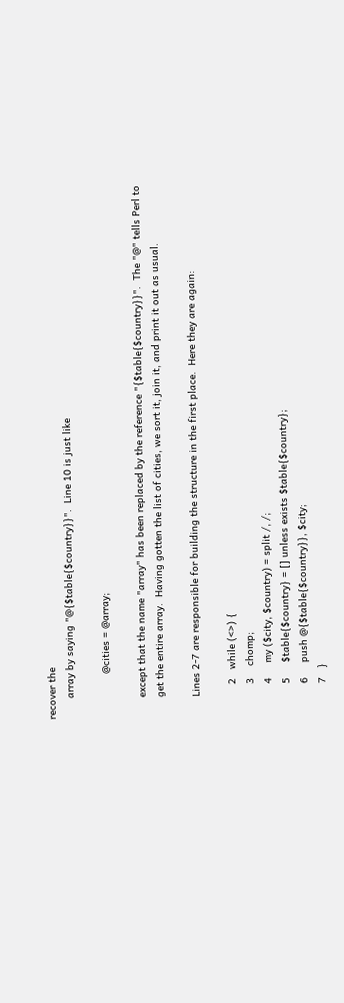recover the
       array by saying "@{$table{$country}}".  Line 10 is just like

               @cities = @array;

       except that the name "array" has been replaced by the reference "{$table{$country}}".  The "@" tells Perl to
       get the entire array.  Having gotten the list of cities, we sort it, join it, and print it out as usual.

       Lines 2-7 are responsible for building the structure in the first place.  Here they are again:

           2   while (<>) {
           3    chomp;
           4     my ($city, $country) = split /, /;
           5     $table{$country} = [] unless exists $table{$country};
           6     push @{$table{$country}}, $city;
           7   }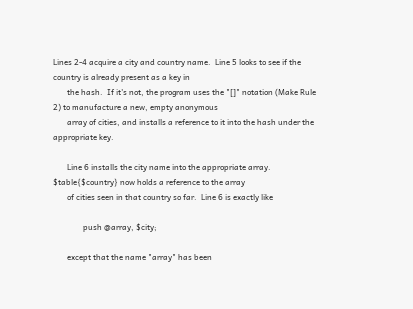Lines 2-4 acquire a city and country name.  Line 5 looks to see if the country is already present as a key in
       the hash.  If it's not, the program uses the "[]" notation (Make Rule 2) to manufacture a new, empty anonymous
       array of cities, and installs a reference to it into the hash under the appropriate key.

       Line 6 installs the city name into the appropriate array.  $table{$country} now holds a reference to the array
       of cities seen in that country so far.  Line 6 is exactly like

               push @array, $city;

       except that the name "array" has been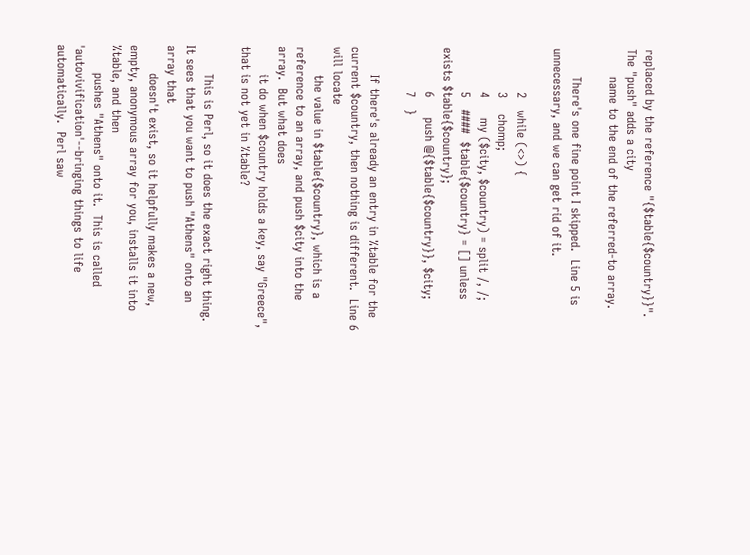replaced by the reference "{$table{$country}}".  The "push" adds a city
       name to the end of the referred-to array.

       There's one fine point I skipped.  Line 5 is unnecessary, and we can get rid of it.

           2   while (<>) {
           3    chomp;
           4     my ($city, $country) = split /, /;
           5   ####  $table{$country} = [] unless exists $table{$country};
           6     push @{$table{$country}}, $city;
           7   }

       If there's already an entry in %table for the current $country, then nothing is different.  Line 6 will locate
       the value in $table{$country}, which is a reference to an array, and push $city into the array.  But what does
       it do when $country holds a key, say "Greece", that is not yet in %table?

       This is Perl, so it does the exact right thing.  It sees that you want to push "Athens" onto an array that
       doesn't exist, so it helpfully makes a new, empty, anonymous array for you, installs it into %table, and then
       pushes "Athens" onto it.  This is called 'autovivification'--bringing things to life automatically.  Perl saw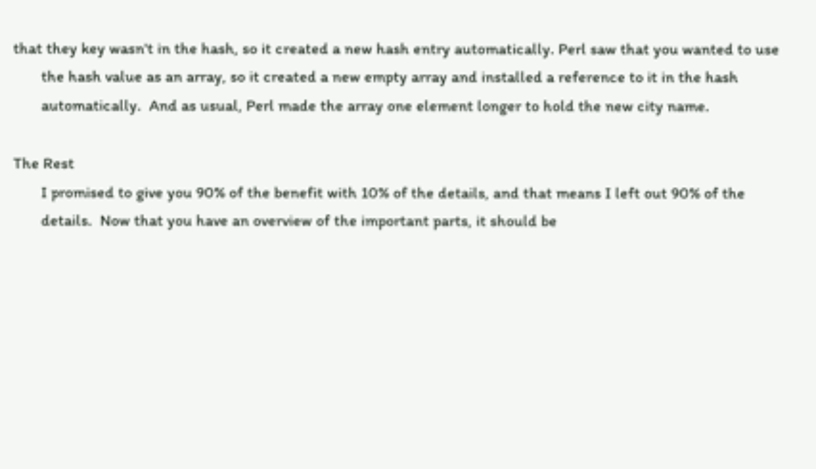that they key wasn't in the hash, so it created a new hash entry automatically. Perl saw that you wanted to use
       the hash value as an array, so it created a new empty array and installed a reference to it in the hash
       automatically.  And as usual, Perl made the array one element longer to hold the new city name.

The Rest
       I promised to give you 90% of the benefit with 10% of the details, and that means I left out 90% of the
       details.  Now that you have an overview of the important parts, it should be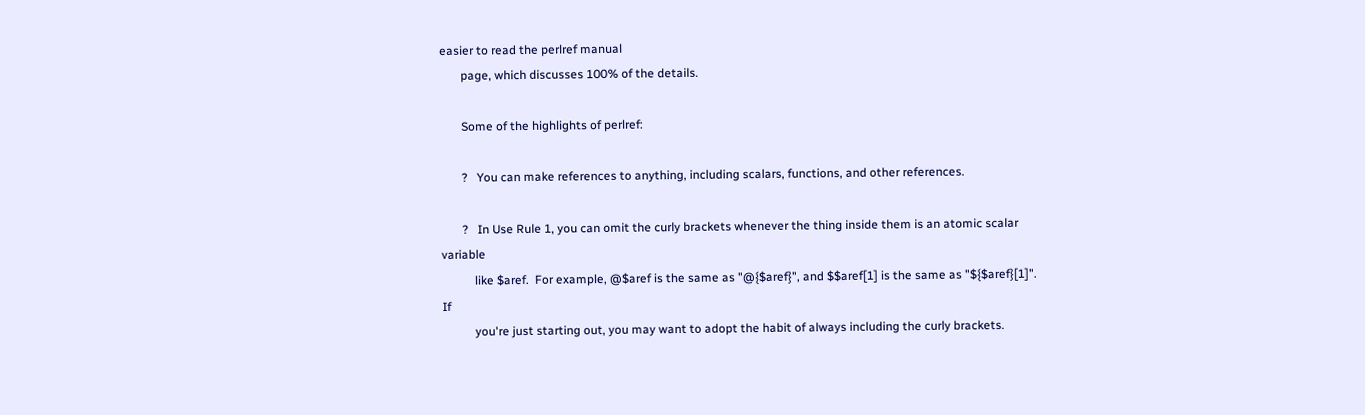easier to read the perlref manual
       page, which discusses 100% of the details.

       Some of the highlights of perlref:

       ?   You can make references to anything, including scalars, functions, and other references.

       ?   In Use Rule 1, you can omit the curly brackets whenever the thing inside them is an atomic scalar variable
           like $aref.  For example, @$aref is the same as "@{$aref}", and $$aref[1] is the same as "${$aref}[1]".  If
           you're just starting out, you may want to adopt the habit of always including the curly brackets.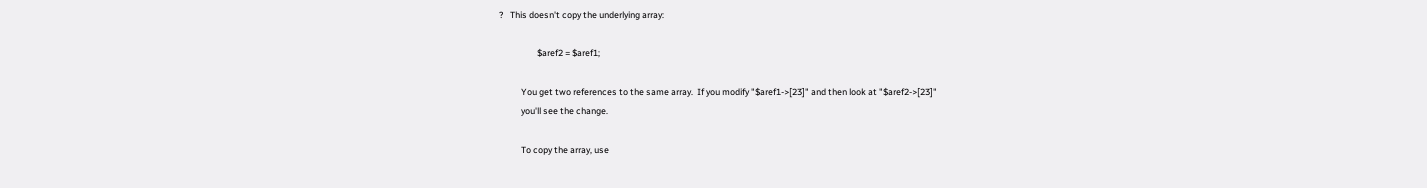?   This doesn't copy the underlying array:

                   $aref2 = $aref1;

           You get two references to the same array.  If you modify "$aref1->[23]" and then look at "$aref2->[23]"
           you'll see the change.

           To copy the array, use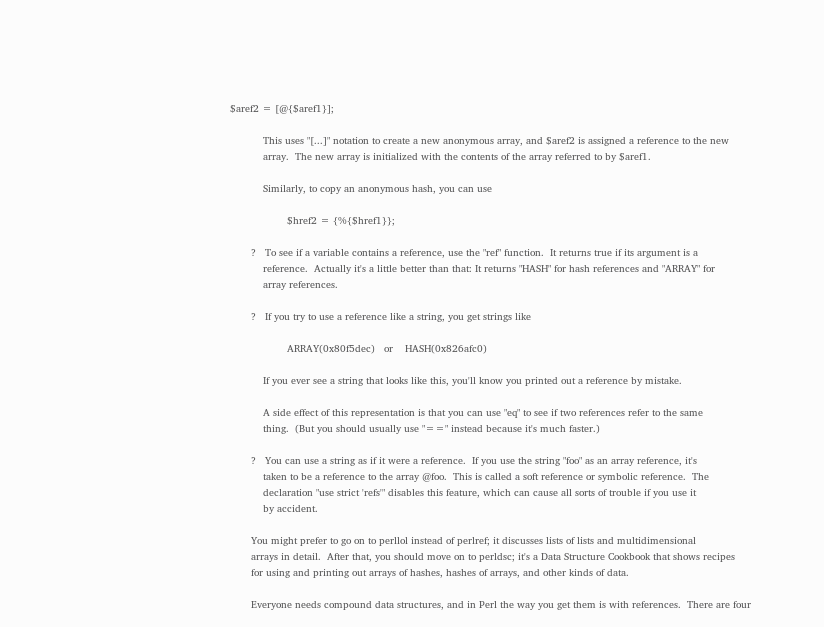$aref2 = [@{$aref1}];

           This uses "[...]" notation to create a new anonymous array, and $aref2 is assigned a reference to the new
           array.  The new array is initialized with the contents of the array referred to by $aref1.

           Similarly, to copy an anonymous hash, you can use

                   $href2 = {%{$href1}};

       ?   To see if a variable contains a reference, use the "ref" function.  It returns true if its argument is a
           reference.  Actually it's a little better than that: It returns "HASH" for hash references and "ARRAY" for
           array references.

       ?   If you try to use a reference like a string, you get strings like

                   ARRAY(0x80f5dec)   or    HASH(0x826afc0)

           If you ever see a string that looks like this, you'll know you printed out a reference by mistake.

           A side effect of this representation is that you can use "eq" to see if two references refer to the same
           thing.  (But you should usually use "==" instead because it's much faster.)

       ?   You can use a string as if it were a reference.  If you use the string "foo" as an array reference, it's
           taken to be a reference to the array @foo.  This is called a soft reference or symbolic reference.  The
           declaration "use strict 'refs'" disables this feature, which can cause all sorts of trouble if you use it
           by accident.

       You might prefer to go on to perllol instead of perlref; it discusses lists of lists and multidimensional
       arrays in detail.  After that, you should move on to perldsc; it's a Data Structure Cookbook that shows recipes
       for using and printing out arrays of hashes, hashes of arrays, and other kinds of data.

       Everyone needs compound data structures, and in Perl the way you get them is with references.  There are four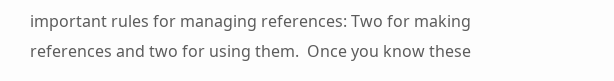important rules for managing references: Two for making references and two for using them.  Once you know these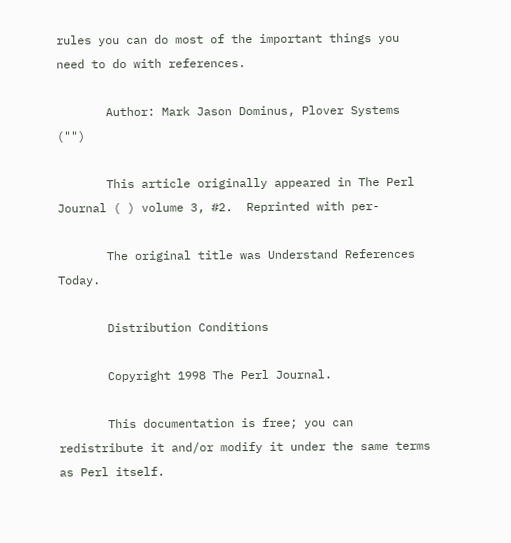rules you can do most of the important things you need to do with references.

       Author: Mark Jason Dominus, Plover Systems ("")

       This article originally appeared in The Perl Journal ( ) volume 3, #2.  Reprinted with per-

       The original title was Understand References Today.

       Distribution Conditions

       Copyright 1998 The Perl Journal.

       This documentation is free; you can redistribute it and/or modify it under the same terms as Perl itself.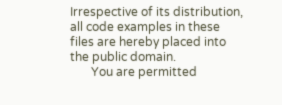Irrespective of its distribution, all code examples in these files are hereby placed into the public domain.
       You are permitted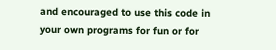and encouraged to use this code in your own programs for fun or for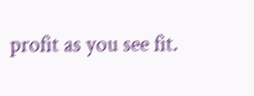profit as you see fit.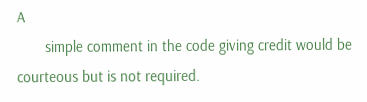A
       simple comment in the code giving credit would be courteous but is not required.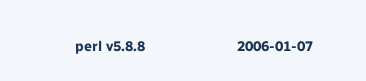perl v5.8.8                       2006-01-07